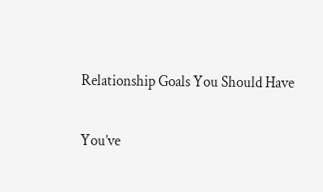Relationship Goals You Should Have

You’ve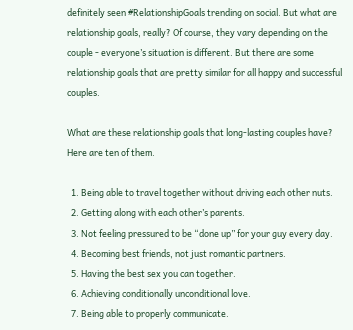definitely seen #RelationshipGoals trending on social. But what are relationship goals, really? Of course, they vary depending on the couple - everyone’s situation is different. But there are some relationship goals that are pretty similar for all happy and successful couples.

What are these relationship goals that long-lasting couples have? Here are ten of them.

  1. Being able to travel together without driving each other nuts.
  2. Getting along with each other’s parents.
  3. Not feeling pressured to be “done up” for your guy every day.
  4. Becoming best friends, not just romantic partners.
  5. Having the best sex you can together.
  6. Achieving conditionally unconditional love.
  7. Being able to properly communicate.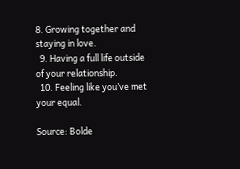8. Growing together and staying in love.
  9. Having a full life outside of your relationship.
  10. Feeling like you’ve met your equal.

Source: Bolde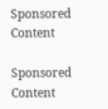Sponsored Content

Sponsored Content